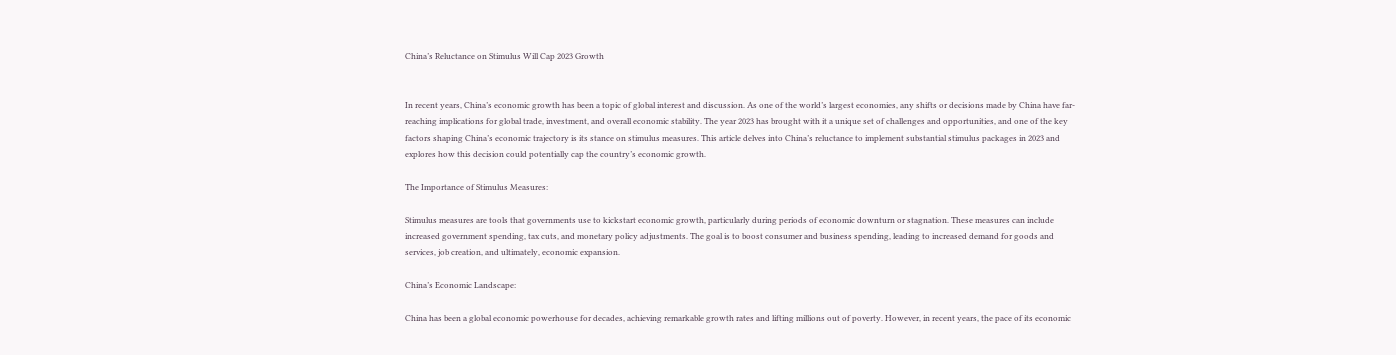China’s Reluctance on Stimulus Will Cap 2023 Growth


In recent years, China’s economic growth has been a topic of global interest and discussion. As one of the world’s largest economies, any shifts or decisions made by China have far-reaching implications for global trade, investment, and overall economic stability. The year 2023 has brought with it a unique set of challenges and opportunities, and one of the key factors shaping China’s economic trajectory is its stance on stimulus measures. This article delves into China’s reluctance to implement substantial stimulus packages in 2023 and explores how this decision could potentially cap the country’s economic growth.

The Importance of Stimulus Measures:

Stimulus measures are tools that governments use to kickstart economic growth, particularly during periods of economic downturn or stagnation. These measures can include increased government spending, tax cuts, and monetary policy adjustments. The goal is to boost consumer and business spending, leading to increased demand for goods and services, job creation, and ultimately, economic expansion.

China’s Economic Landscape:

China has been a global economic powerhouse for decades, achieving remarkable growth rates and lifting millions out of poverty. However, in recent years, the pace of its economic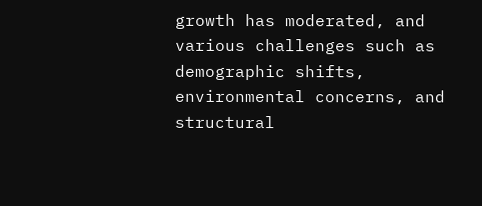growth has moderated, and various challenges such as demographic shifts, environmental concerns, and structural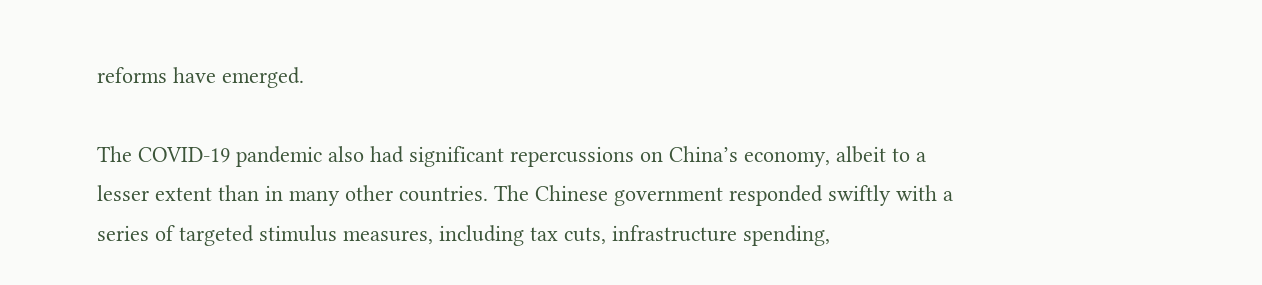reforms have emerged.

The COVID-19 pandemic also had significant repercussions on China’s economy, albeit to a lesser extent than in many other countries. The Chinese government responded swiftly with a series of targeted stimulus measures, including tax cuts, infrastructure spending,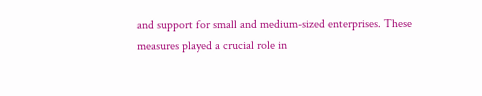and support for small and medium-sized enterprises. These measures played a crucial role in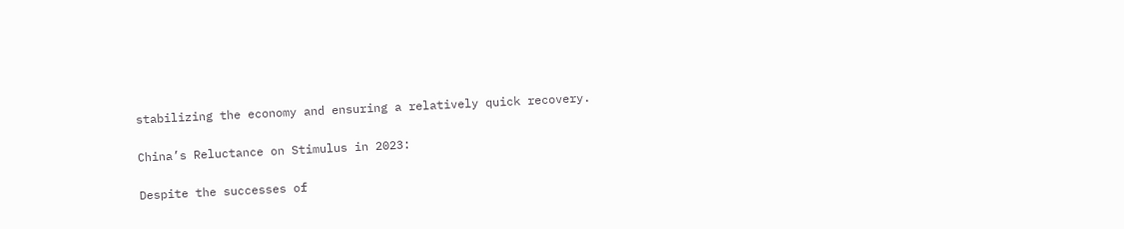stabilizing the economy and ensuring a relatively quick recovery.

China’s Reluctance on Stimulus in 2023:

Despite the successes of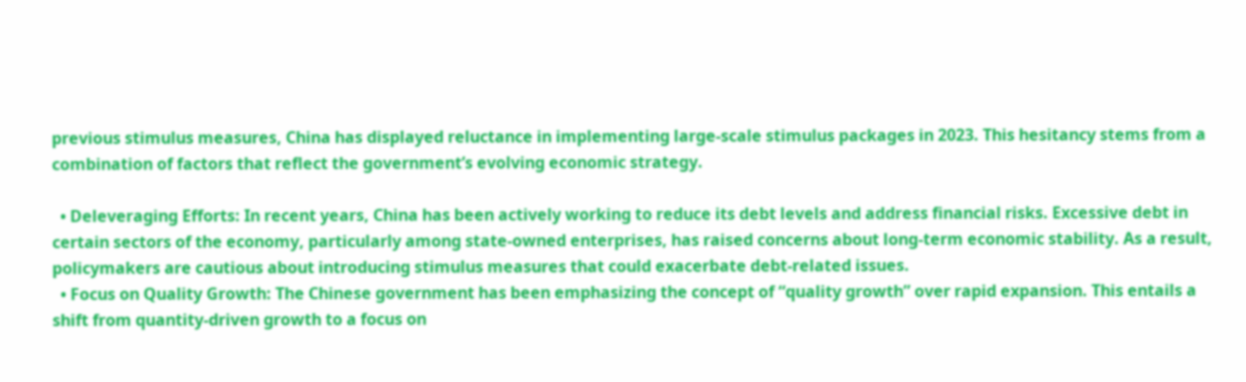previous stimulus measures, China has displayed reluctance in implementing large-scale stimulus packages in 2023. This hesitancy stems from a combination of factors that reflect the government’s evolving economic strategy.

  • Deleveraging Efforts: In recent years, China has been actively working to reduce its debt levels and address financial risks. Excessive debt in certain sectors of the economy, particularly among state-owned enterprises, has raised concerns about long-term economic stability. As a result, policymakers are cautious about introducing stimulus measures that could exacerbate debt-related issues.
  • Focus on Quality Growth: The Chinese government has been emphasizing the concept of “quality growth” over rapid expansion. This entails a shift from quantity-driven growth to a focus on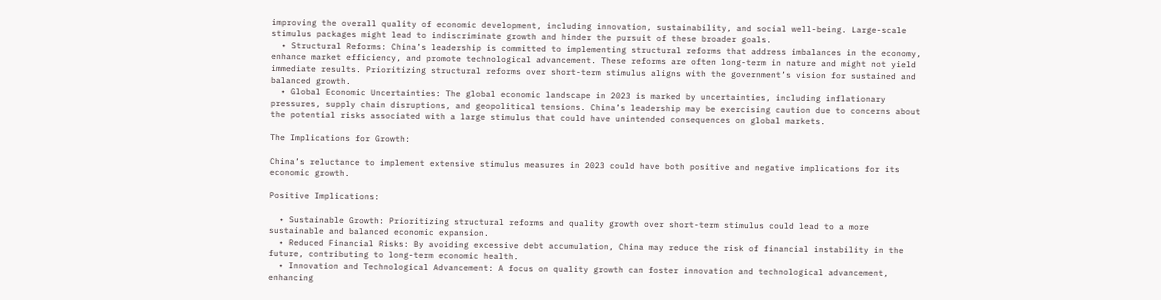improving the overall quality of economic development, including innovation, sustainability, and social well-being. Large-scale stimulus packages might lead to indiscriminate growth and hinder the pursuit of these broader goals.
  • Structural Reforms: China’s leadership is committed to implementing structural reforms that address imbalances in the economy, enhance market efficiency, and promote technological advancement. These reforms are often long-term in nature and might not yield immediate results. Prioritizing structural reforms over short-term stimulus aligns with the government’s vision for sustained and balanced growth.
  • Global Economic Uncertainties: The global economic landscape in 2023 is marked by uncertainties, including inflationary pressures, supply chain disruptions, and geopolitical tensions. China’s leadership may be exercising caution due to concerns about the potential risks associated with a large stimulus that could have unintended consequences on global markets.

The Implications for Growth:

China’s reluctance to implement extensive stimulus measures in 2023 could have both positive and negative implications for its economic growth.

Positive Implications:

  • Sustainable Growth: Prioritizing structural reforms and quality growth over short-term stimulus could lead to a more sustainable and balanced economic expansion.
  • Reduced Financial Risks: By avoiding excessive debt accumulation, China may reduce the risk of financial instability in the future, contributing to long-term economic health.
  • Innovation and Technological Advancement: A focus on quality growth can foster innovation and technological advancement, enhancing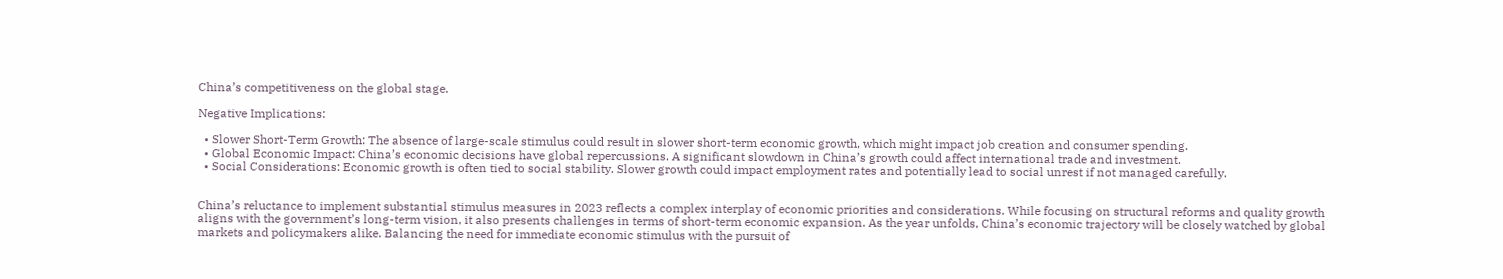China’s competitiveness on the global stage.

Negative Implications:

  • Slower Short-Term Growth: The absence of large-scale stimulus could result in slower short-term economic growth, which might impact job creation and consumer spending.
  • Global Economic Impact: China’s economic decisions have global repercussions. A significant slowdown in China’s growth could affect international trade and investment.
  • Social Considerations: Economic growth is often tied to social stability. Slower growth could impact employment rates and potentially lead to social unrest if not managed carefully.


China’s reluctance to implement substantial stimulus measures in 2023 reflects a complex interplay of economic priorities and considerations. While focusing on structural reforms and quality growth aligns with the government’s long-term vision, it also presents challenges in terms of short-term economic expansion. As the year unfolds, China’s economic trajectory will be closely watched by global markets and policymakers alike. Balancing the need for immediate economic stimulus with the pursuit of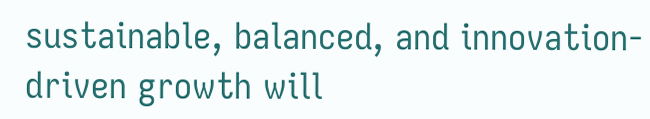sustainable, balanced, and innovation-driven growth will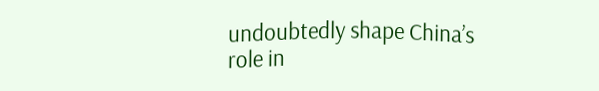undoubtedly shape China’s role in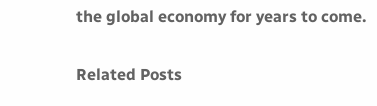the global economy for years to come.

Related Posts